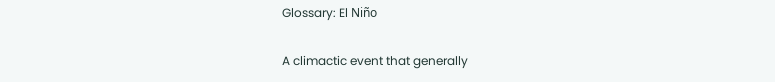Glossary: El Niño

A climactic event that generally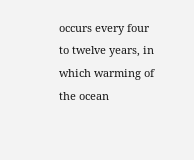occurs every four to twelve years, in which warming of the ocean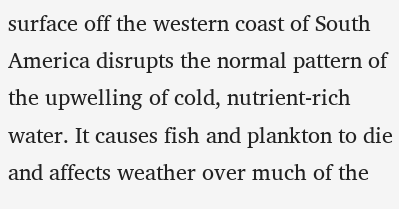surface off the western coast of South America disrupts the normal pattern of the upwelling of cold, nutrient-rich water. It causes fish and plankton to die and affects weather over much of the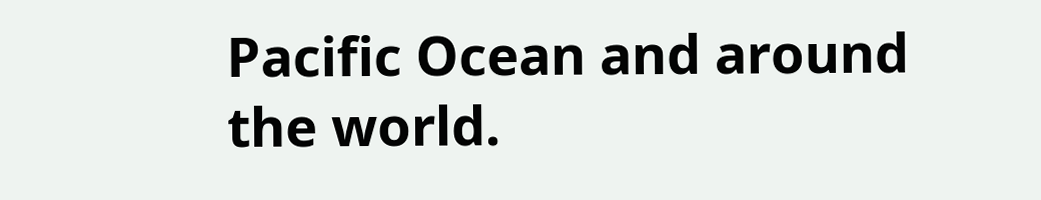Pacific Ocean and around the world.